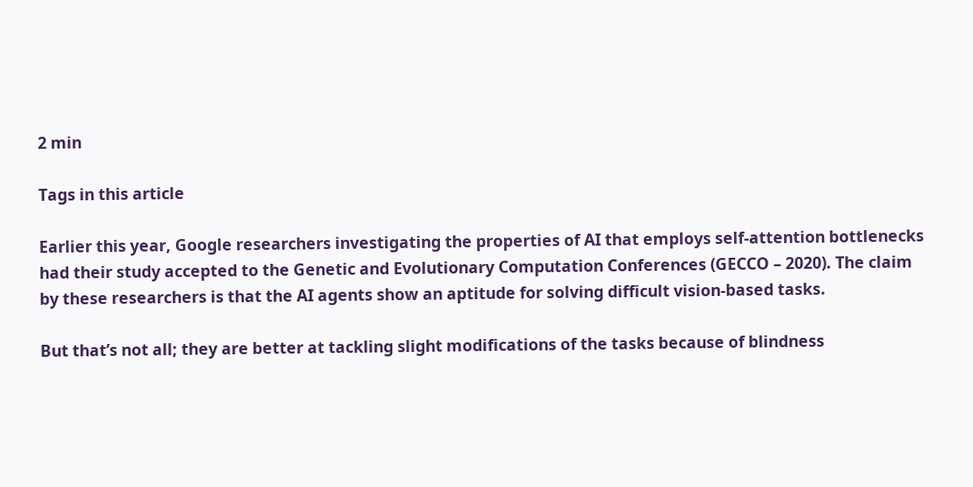2 min

Tags in this article

Earlier this year, Google researchers investigating the properties of AI that employs self-attention bottlenecks had their study accepted to the Genetic and Evolutionary Computation Conferences (GECCO – 2020). The claim by these researchers is that the AI agents show an aptitude for solving difficult vision-based tasks.

But that’s not all; they are better at tackling slight modifications of the tasks because of blindness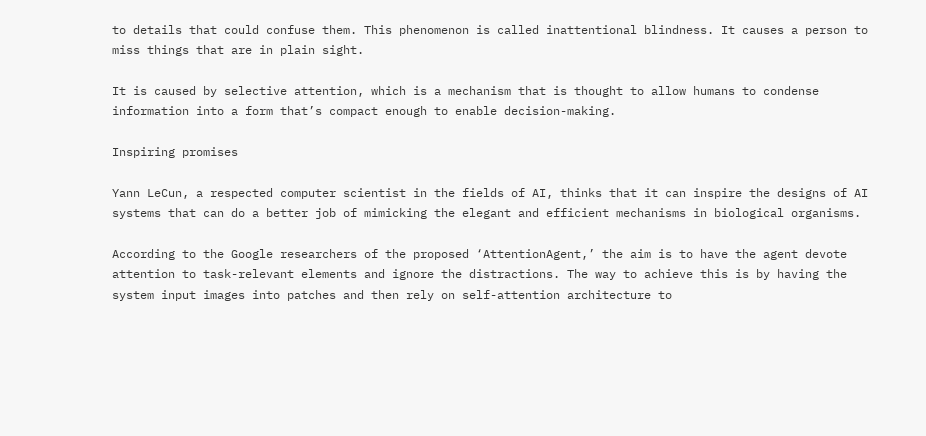to details that could confuse them. This phenomenon is called inattentional blindness. It causes a person to miss things that are in plain sight.

It is caused by selective attention, which is a mechanism that is thought to allow humans to condense information into a form that’s compact enough to enable decision-making.

Inspiring promises

Yann LeCun, a respected computer scientist in the fields of AI, thinks that it can inspire the designs of AI systems that can do a better job of mimicking the elegant and efficient mechanisms in biological organisms.

According to the Google researchers of the proposed ‘AttentionAgent,’ the aim is to have the agent devote attention to task-relevant elements and ignore the distractions. The way to achieve this is by having the system input images into patches and then rely on self-attention architecture to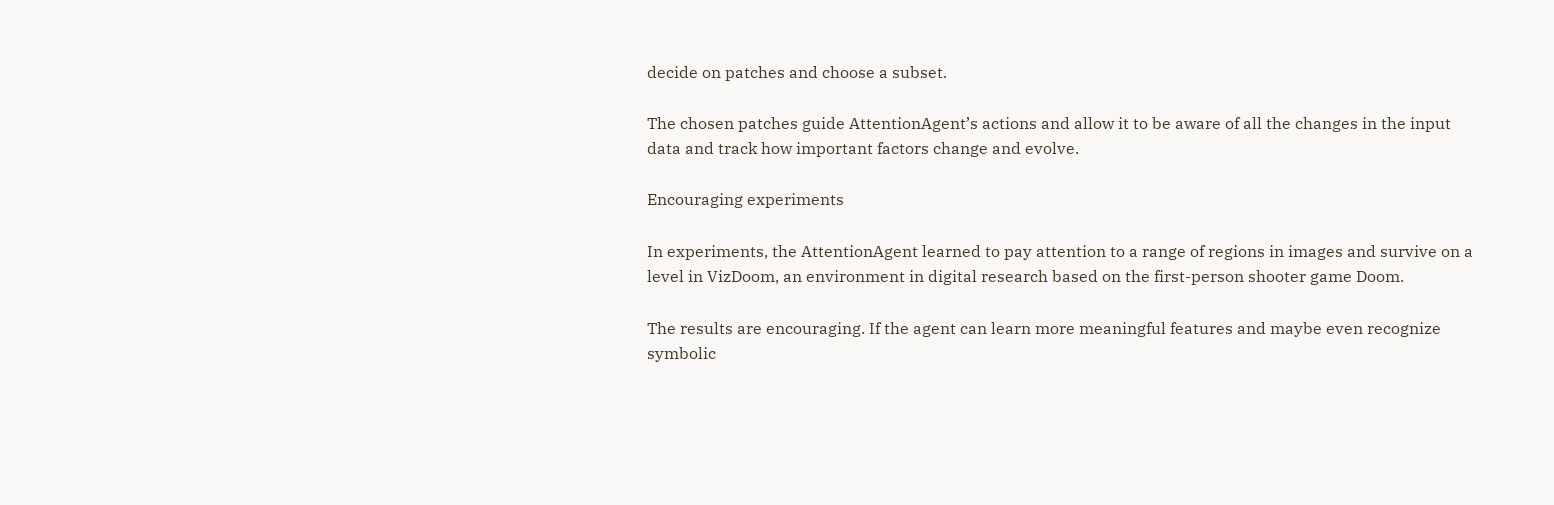decide on patches and choose a subset.

The chosen patches guide AttentionAgent’s actions and allow it to be aware of all the changes in the input data and track how important factors change and evolve.

Encouraging experiments

In experiments, the AttentionAgent learned to pay attention to a range of regions in images and survive on a level in VizDoom, an environment in digital research based on the first-person shooter game Doom.

The results are encouraging. If the agent can learn more meaningful features and maybe even recognize symbolic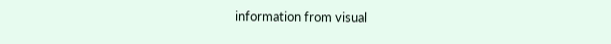information from visual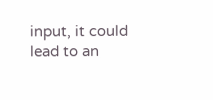input, it could lead to an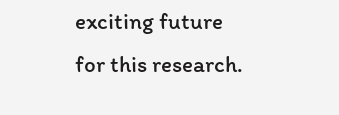exciting future for this research.